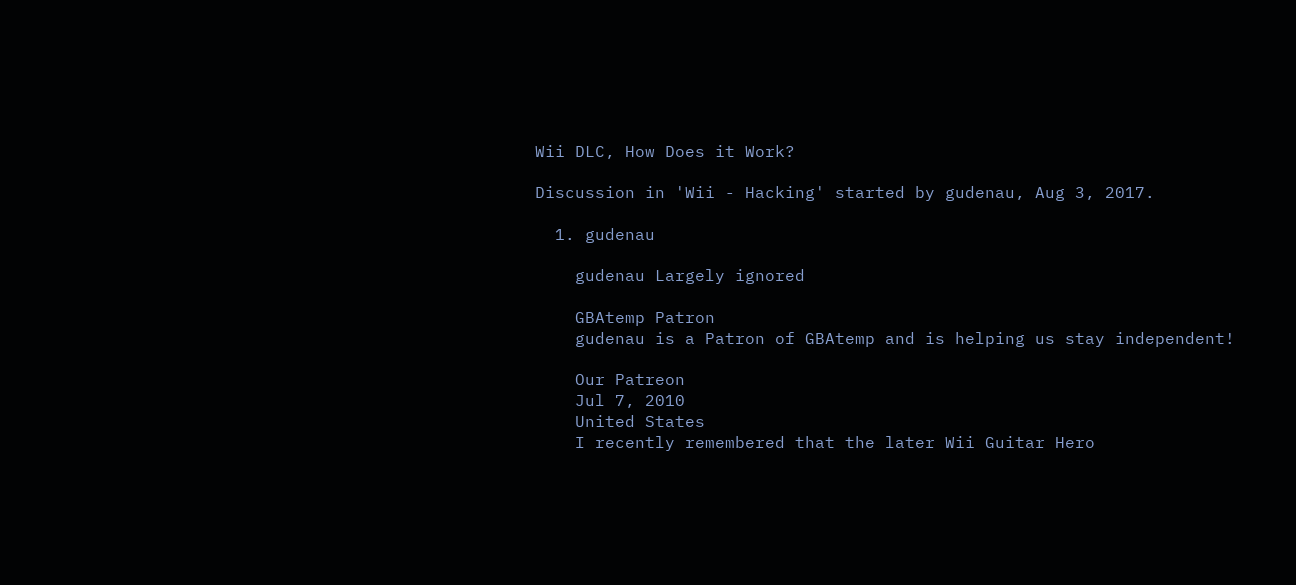Wii DLC, How Does it Work?

Discussion in 'Wii - Hacking' started by gudenau, Aug 3, 2017.

  1. gudenau

    gudenau Largely ignored

    GBAtemp Patron
    gudenau is a Patron of GBAtemp and is helping us stay independent!

    Our Patreon
    Jul 7, 2010
    United States
    I recently remembered that the later Wii Guitar Hero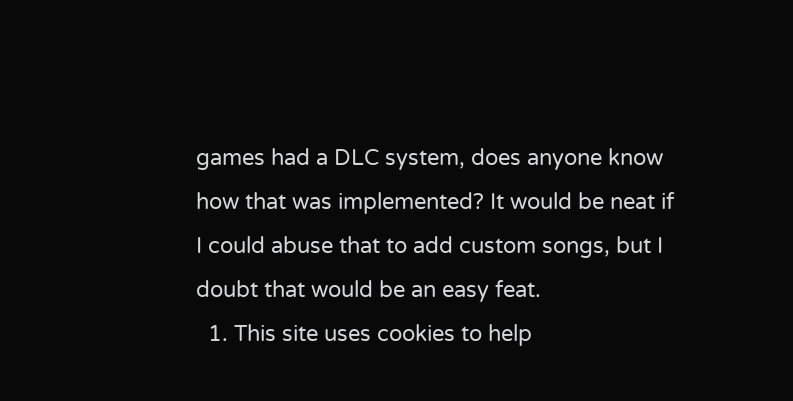games had a DLC system, does anyone know how that was implemented? It would be neat if I could abuse that to add custom songs, but I doubt that would be an easy feat.
  1. This site uses cookies to help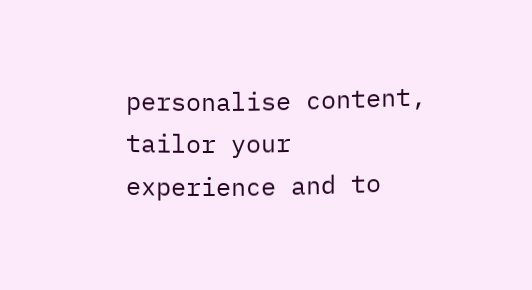personalise content, tailor your experience and to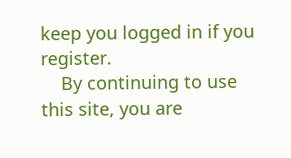keep you logged in if you register.
    By continuing to use this site, you are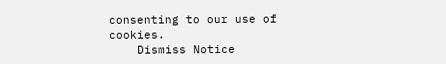consenting to our use of cookies.
    Dismiss Notice